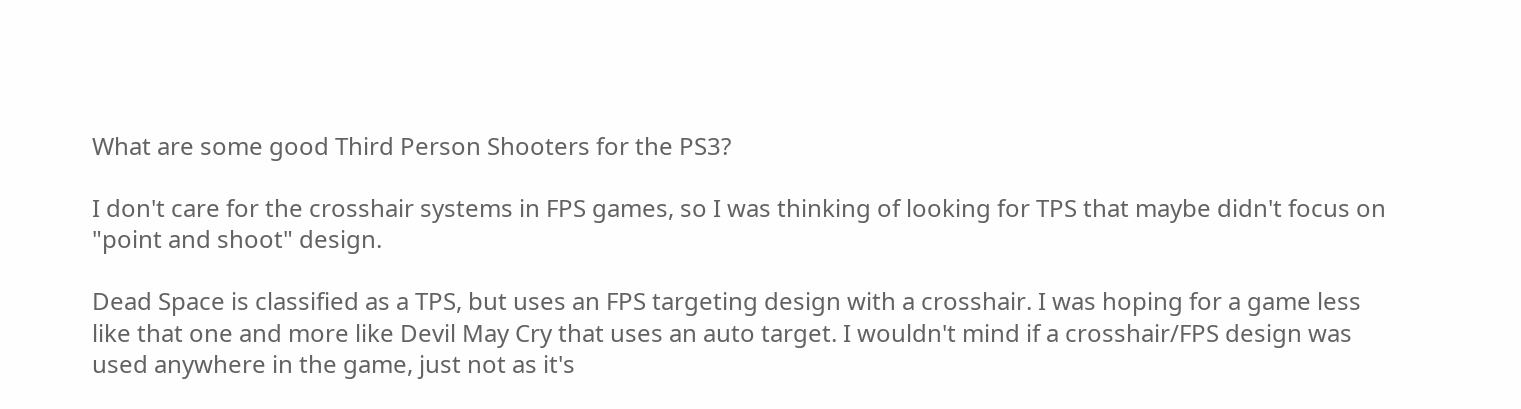What are some good Third Person Shooters for the PS3?

I don't care for the crosshair systems in FPS games, so I was thinking of looking for TPS that maybe didn't focus on "point and shoot" design.

Dead Space is classified as a TPS, but uses an FPS targeting design with a crosshair. I was hoping for a game less like that one and more like Devil May Cry that uses an auto target. I wouldn't mind if a crosshair/FPS design was used anywhere in the game, just not as it's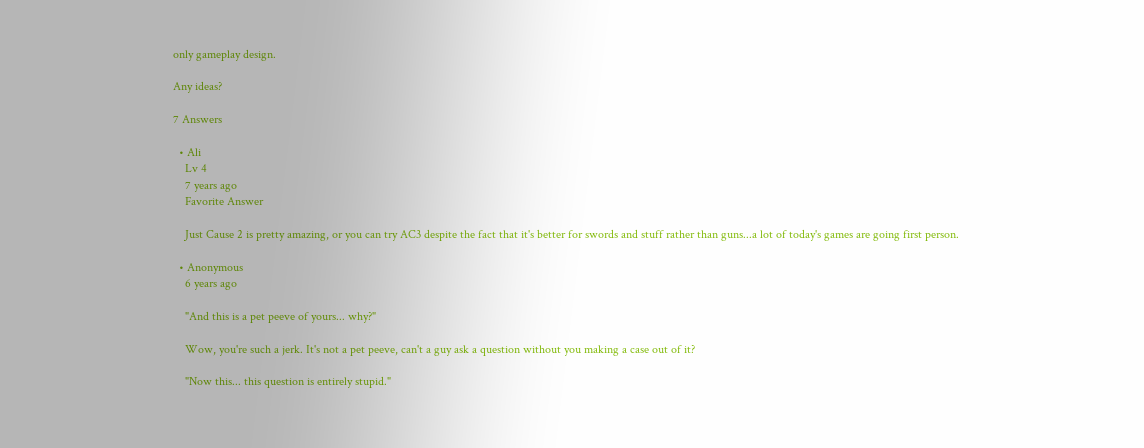only gameplay design.

Any ideas?

7 Answers

  • Ali
    Lv 4
    7 years ago
    Favorite Answer

    Just Cause 2 is pretty amazing, or you can try AC3 despite the fact that it's better for swords and stuff rather than guns...a lot of today's games are going first person.

  • Anonymous
    6 years ago

    "And this is a pet peeve of yours... why?"

    Wow, you're such a jerk. It's not a pet peeve, can't a guy ask a question without you making a case out of it?

    "Now this... this question is entirely stupid."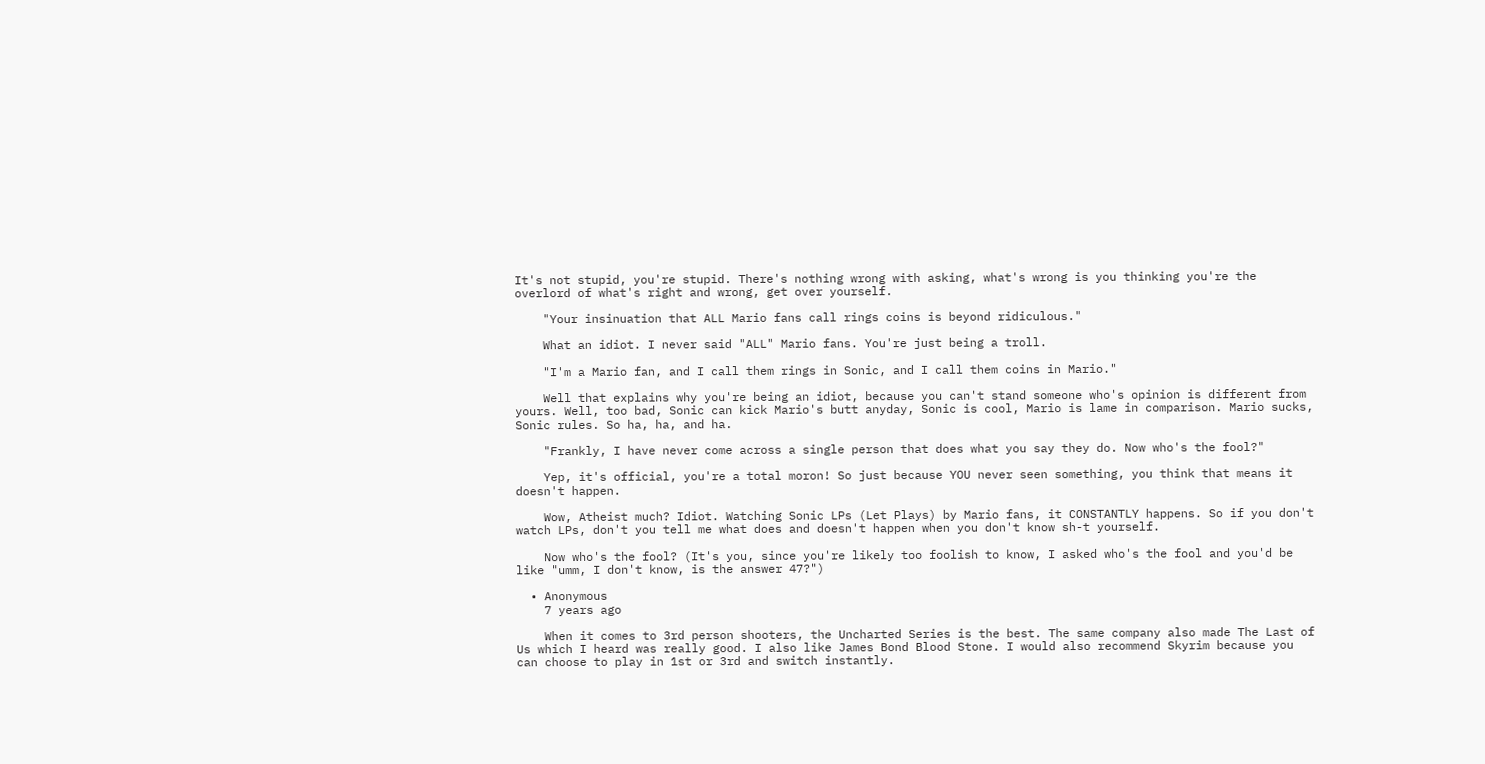It's not stupid, you're stupid. There's nothing wrong with asking, what's wrong is you thinking you're the overlord of what's right and wrong, get over yourself.

    "Your insinuation that ALL Mario fans call rings coins is beyond ridiculous."

    What an idiot. I never said "ALL" Mario fans. You're just being a troll.

    "I'm a Mario fan, and I call them rings in Sonic, and I call them coins in Mario."

    Well that explains why you're being an idiot, because you can't stand someone who's opinion is different from yours. Well, too bad, Sonic can kick Mario's butt anyday, Sonic is cool, Mario is lame in comparison. Mario sucks, Sonic rules. So ha, ha, and ha.

    "Frankly, I have never come across a single person that does what you say they do. Now who's the fool?"

    Yep, it's official, you're a total moron! So just because YOU never seen something, you think that means it doesn't happen.

    Wow, Atheist much? Idiot. Watching Sonic LPs (Let Plays) by Mario fans, it CONSTANTLY happens. So if you don't watch LPs, don't you tell me what does and doesn't happen when you don't know sh-t yourself.

    Now who's the fool? (It's you, since you're likely too foolish to know, I asked who's the fool and you'd be like "umm, I don't know, is the answer 47?")

  • Anonymous
    7 years ago

    When it comes to 3rd person shooters, the Uncharted Series is the best. The same company also made The Last of Us which I heard was really good. I also like James Bond Blood Stone. I would also recommend Skyrim because you can choose to play in 1st or 3rd and switch instantly.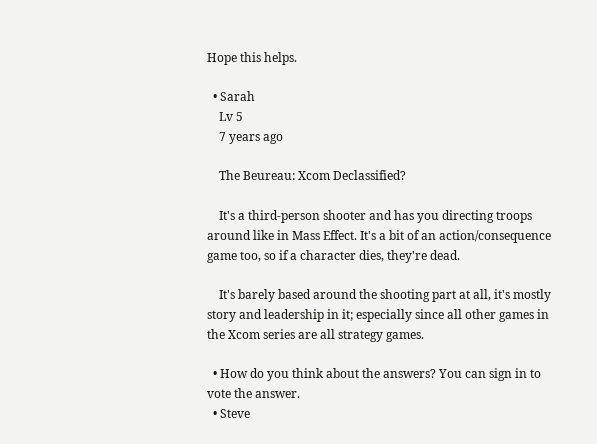Hope this helps.

  • Sarah
    Lv 5
    7 years ago

    The Beureau: Xcom Declassified?

    It's a third-person shooter and has you directing troops around like in Mass Effect. It's a bit of an action/consequence game too, so if a character dies, they're dead.

    It's barely based around the shooting part at all, it's mostly story and leadership in it; especially since all other games in the Xcom series are all strategy games.

  • How do you think about the answers? You can sign in to vote the answer.
  • Steve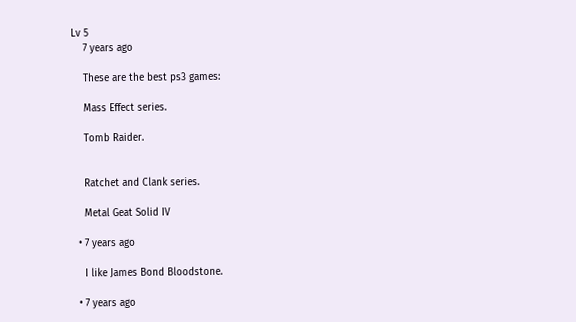Lv 5
    7 years ago

    These are the best ps3 games:

    Mass Effect series.

    Tomb Raider.


    Ratchet and Clank series.

    Metal Geat Solid IV

  • 7 years ago

    I like James Bond Bloodstone.

  • 7 years ago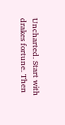Uncharted. Start with drakes fortune. Then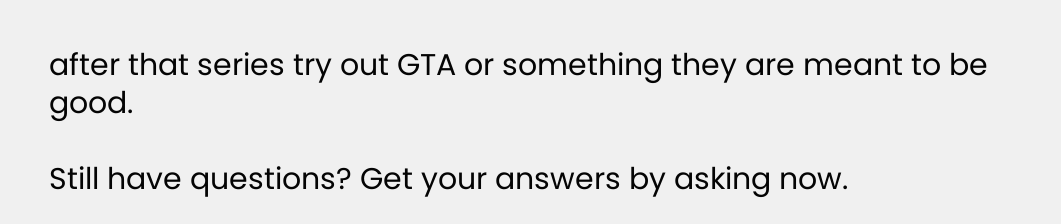after that series try out GTA or something they are meant to be good.

Still have questions? Get your answers by asking now.